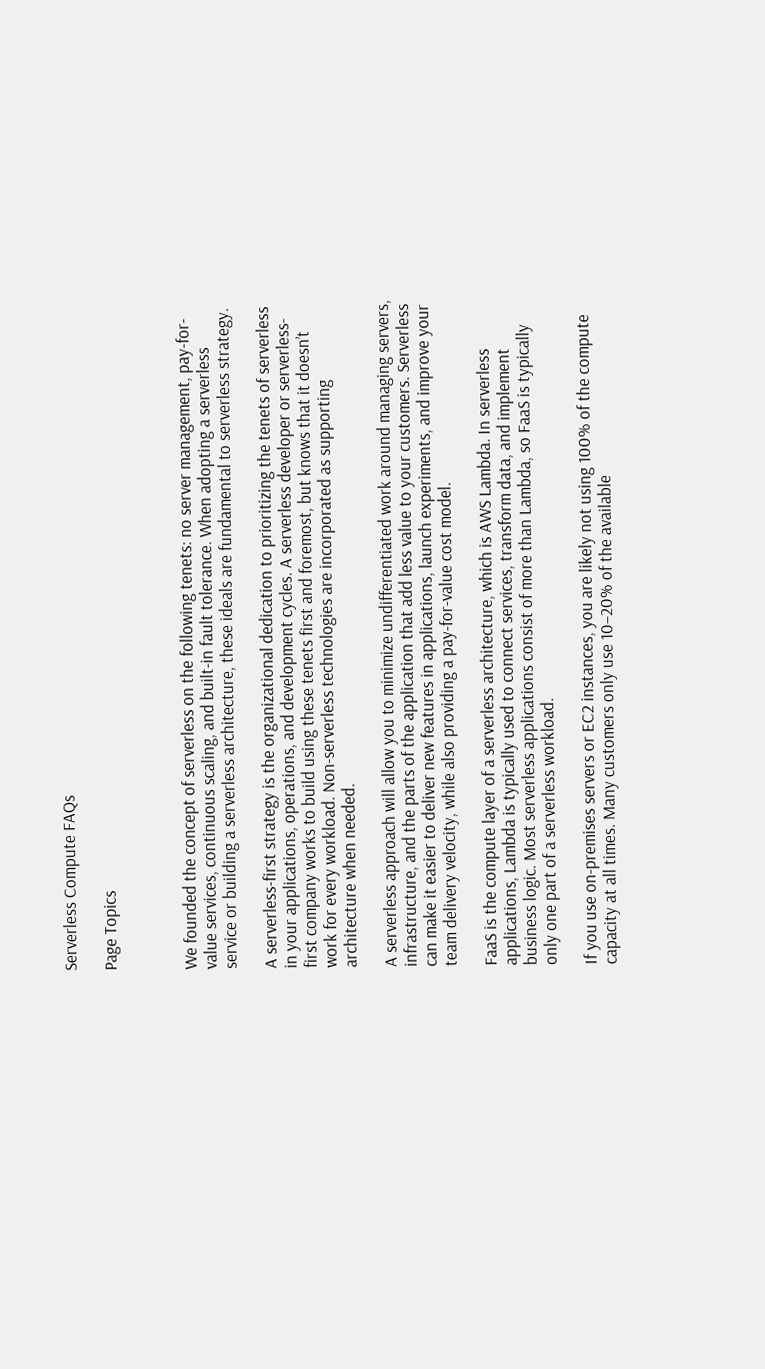Serverless Compute FAQs

Page Topics



We founded the concept of serverless on the following tenets: no server management, pay-for-value services, continuous scaling, and built-in fault tolerance. When adopting a serverless service or building a serverless architecture, these ideals are fundamental to serverless strategy.

A serverless-first strategy is the organizational dedication to prioritizing the tenets of serverless in your applications, operations, and development cycles. A serverless developer or serverless-first company works to build using these tenets first and foremost, but knows that it doesn’t work for every workload. Non-serverless technologies are incorporated as supporting architecture when needed.

A serverless approach will allow you to minimize undifferentiated work around managing servers, infrastructure, and the parts of the application that add less value to your customers. Serverless can make it easier to deliver new features in applications, launch experiments, and improve your team delivery velocity, while also providing a pay-for-value cost model.

FaaS is the compute layer of a serverless architecture, which is AWS Lambda. In serverless applications, Lambda is typically used to connect services, transform data, and implement business logic. Most serverless applications consist of more than Lambda, so FaaS is typically only one part of a serverless workload.

If you use on-premises servers or EC2 instances, you are likely not using 100% of the compute capacity at all times. Many customers only use 10–20% of the available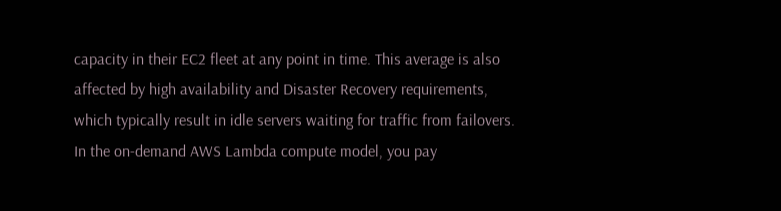capacity in their EC2 fleet at any point in time. This average is also affected by high availability and Disaster Recovery requirements, which typically result in idle servers waiting for traffic from failovers. In the on-demand AWS Lambda compute model, you pay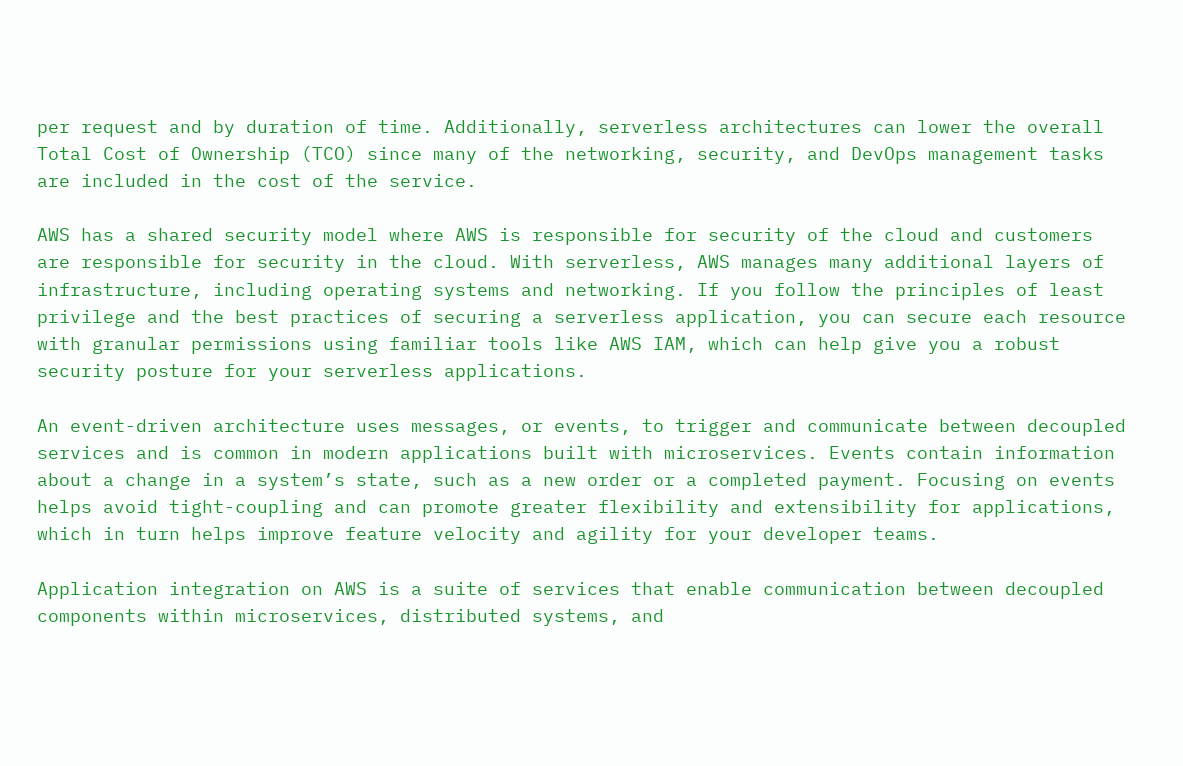per request and by duration of time. Additionally, serverless architectures can lower the overall Total Cost of Ownership (TCO) since many of the networking, security, and DevOps management tasks are included in the cost of the service.

AWS has a shared security model where AWS is responsible for security of the cloud and customers are responsible for security in the cloud. With serverless, AWS manages many additional layers of infrastructure, including operating systems and networking. If you follow the principles of least privilege and the best practices of securing a serverless application, you can secure each resource with granular permissions using familiar tools like AWS IAM, which can help give you a robust security posture for your serverless applications.

An event-driven architecture uses messages, or events, to trigger and communicate between decoupled services and is common in modern applications built with microservices. Events contain information about a change in a system’s state, such as a new order or a completed payment. Focusing on events helps avoid tight-coupling and can promote greater flexibility and extensibility for applications, which in turn helps improve feature velocity and agility for your developer teams.

Application integration on AWS is a suite of services that enable communication between decoupled components within microservices, distributed systems, and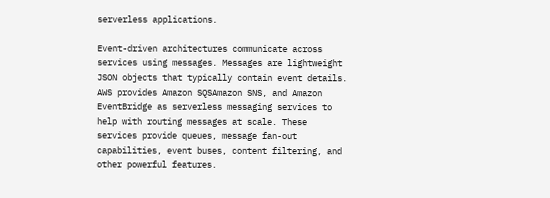serverless applications.

Event-driven architectures communicate across services using messages. Messages are lightweight JSON objects that typically contain event details. AWS provides Amazon SQSAmazon SNS, and Amazon EventBridge as serverless messaging services to help with routing messages at scale. These services provide queues, message fan-out capabilities, event buses, content filtering, and other powerful features.